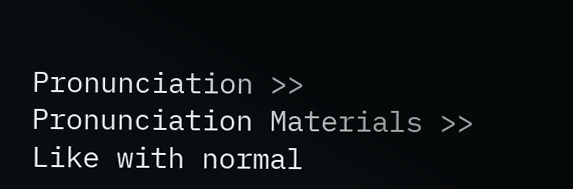Pronunciation >> Pronunciation Materials >> Like with normal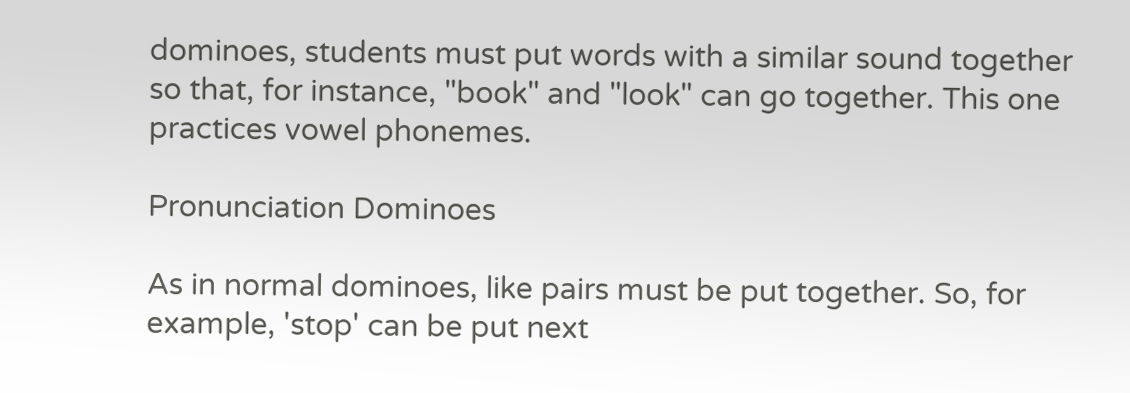dominoes, students must put words with a similar sound together so that, for instance, "book" and "look" can go together. This one practices vowel phonemes.

Pronunciation Dominoes

As in normal dominoes, like pairs must be put together. So, for example, 'stop' can be put next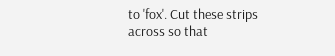to 'fox'. Cut these strips across so that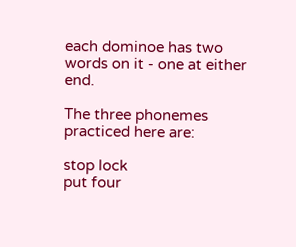each dominoe has two words on it - one at either end.

The three phonemes practiced here are:

stop lock
put four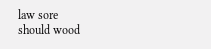law sore
should wood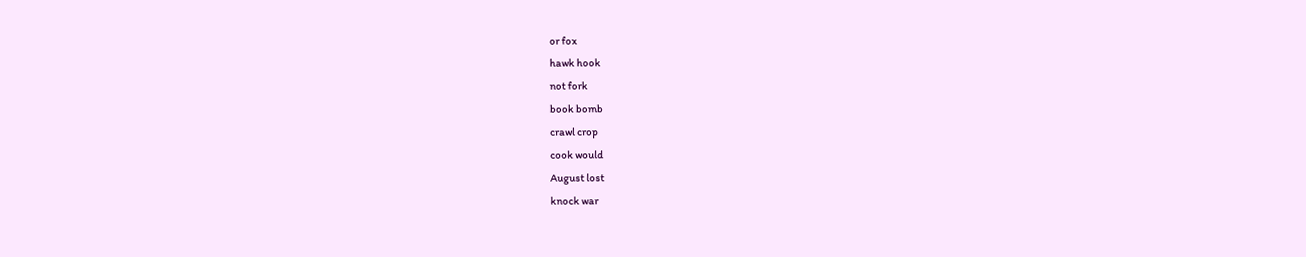or fox
hawk hook
not fork
book bomb
crawl crop
cook would
August lost
knock war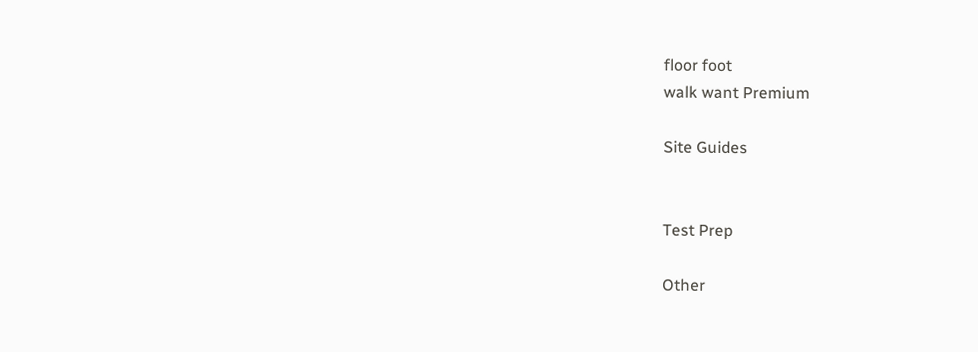floor foot
walk want Premium

Site Guides


Test Prep

Other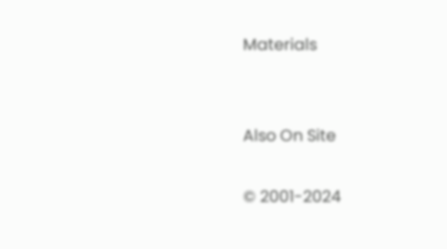Materials


Also On Site

© 2001-2024